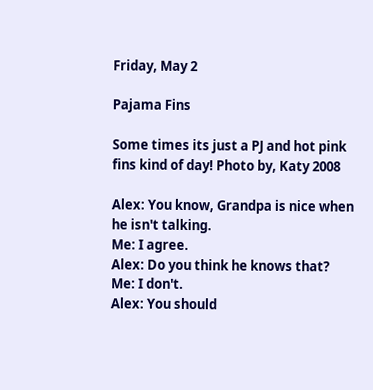Friday, May 2

Pajama Fins

Some times its just a PJ and hot pink fins kind of day! Photo by, Katy 2008

Alex: You know, Grandpa is nice when he isn't talking.
Me: I agree.
Alex: Do you think he knows that?
Me: I don't.
Alex: You should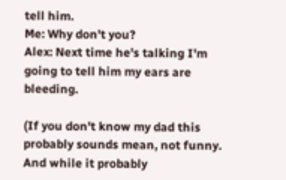tell him.
Me: Why don't you?
Alex: Next time he's talking I'm going to tell him my ears are bleeding.

(If you don't know my dad this probably sounds mean, not funny. And while it probably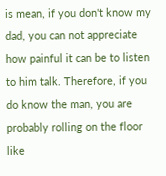is mean, if you don't know my dad, you can not appreciate how painful it can be to listen to him talk. Therefore, if you do know the man, you are probably rolling on the floor like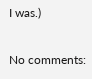I was.)

No comments: